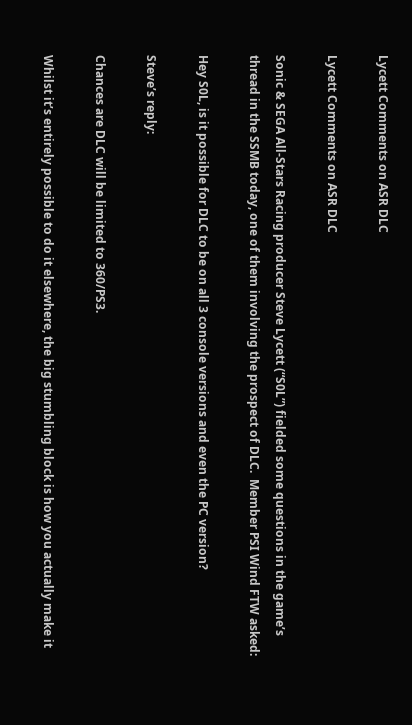Lycett Comments on ASR DLC

Lycett Comments on ASR DLC

Sonic & SEGA All-Stars Racing producer Steve Lycett (“S0L”) fielded some questions in the game’s thread in the SSMB today, one of them involving the prospect of DLC.  Member PSI Wind FTW asked:

Hey S0L, is it possible for DLC to be on all 3 console versions and even the PC version?

Steve’s reply:

Chances are DLC will be limited to 360/PS3.

Whilst it’s entirely possible to do it elsewhere, the big stumbling block is how you actually make it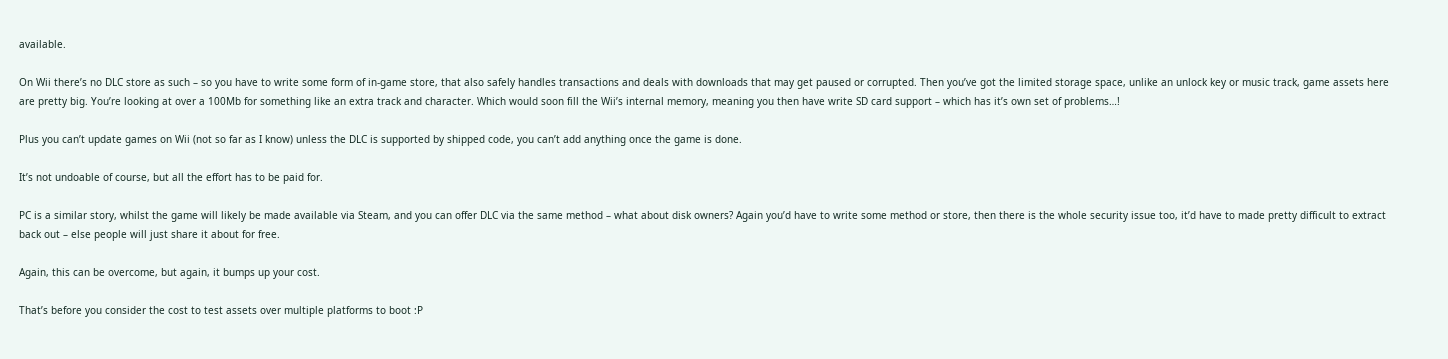available.

On Wii there’s no DLC store as such – so you have to write some form of in-game store, that also safely handles transactions and deals with downloads that may get paused or corrupted. Then you’ve got the limited storage space, unlike an unlock key or music track, game assets here are pretty big. You’re looking at over a 100Mb for something like an extra track and character. Which would soon fill the Wii’s internal memory, meaning you then have write SD card support – which has it’s own set of problems…!

Plus you can’t update games on Wii (not so far as I know) unless the DLC is supported by shipped code, you can’t add anything once the game is done.

It’s not undoable of course, but all the effort has to be paid for.

PC is a similar story, whilst the game will likely be made available via Steam, and you can offer DLC via the same method – what about disk owners? Again you’d have to write some method or store, then there is the whole security issue too, it’d have to made pretty difficult to extract back out – else people will just share it about for free.

Again, this can be overcome, but again, it bumps up your cost.

That’s before you consider the cost to test assets over multiple platforms to boot :P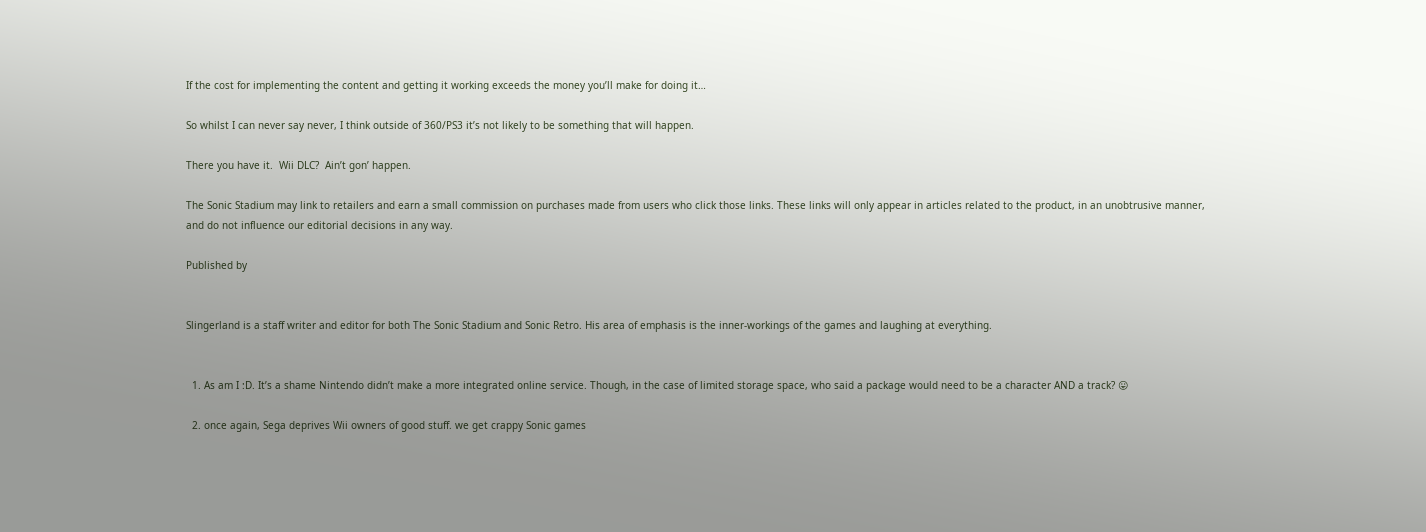If the cost for implementing the content and getting it working exceeds the money you’ll make for doing it…

So whilst I can never say never, I think outside of 360/PS3 it’s not likely to be something that will happen.

There you have it.  Wii DLC?  Ain’t gon’ happen.

The Sonic Stadium may link to retailers and earn a small commission on purchases made from users who click those links. These links will only appear in articles related to the product, in an unobtrusive manner, and do not influence our editorial decisions in any way.

Published by


Slingerland is a staff writer and editor for both The Sonic Stadium and Sonic Retro. His area of emphasis is the inner-workings of the games and laughing at everything.


  1. As am I :D. It’s a shame Nintendo didn’t make a more integrated online service. Though, in the case of limited storage space, who said a package would need to be a character AND a track? 😛

  2. once again, Sega deprives Wii owners of good stuff. we get crappy Sonic games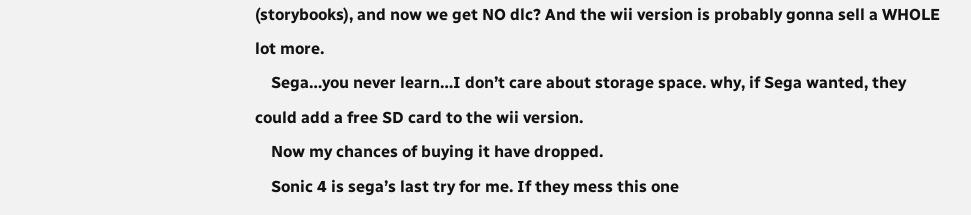(storybooks), and now we get NO dlc? And the wii version is probably gonna sell a WHOLE lot more.
    Sega…you never learn…I don’t care about storage space. why, if Sega wanted, they could add a free SD card to the wii version.
    Now my chances of buying it have dropped.
    Sonic 4 is sega’s last try for me. If they mess this one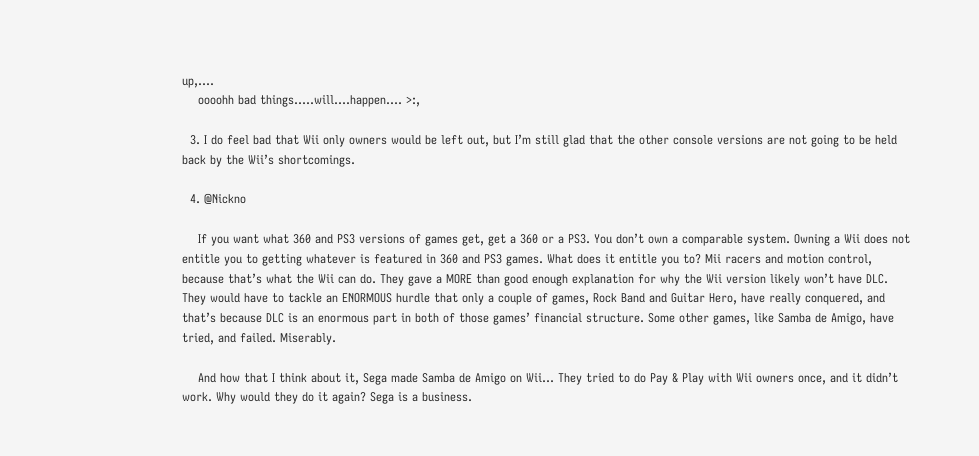up,….
    oooohh bad things…..will….happen…. >:,

  3. I do feel bad that Wii only owners would be left out, but I’m still glad that the other console versions are not going to be held back by the Wii’s shortcomings.

  4. @Nickno

    If you want what 360 and PS3 versions of games get, get a 360 or a PS3. You don’t own a comparable system. Owning a Wii does not entitle you to getting whatever is featured in 360 and PS3 games. What does it entitle you to? Mii racers and motion control, because that’s what the Wii can do. They gave a MORE than good enough explanation for why the Wii version likely won’t have DLC. They would have to tackle an ENORMOUS hurdle that only a couple of games, Rock Band and Guitar Hero, have really conquered, and that’s because DLC is an enormous part in both of those games’ financial structure. Some other games, like Samba de Amigo, have tried, and failed. Miserably.

    And how that I think about it, Sega made Samba de Amigo on Wii… They tried to do Pay & Play with Wii owners once, and it didn’t work. Why would they do it again? Sega is a business.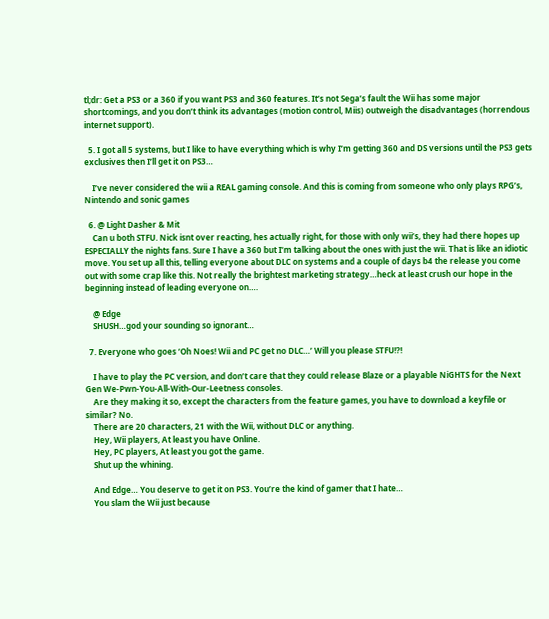tl;dr: Get a PS3 or a 360 if you want PS3 and 360 features. It’s not Sega’s fault the Wii has some major shortcomings, and you don’t think its advantages (motion control, Miis) outweigh the disadvantages (horrendous internet support).

  5. I got all 5 systems, but I like to have everything which is why I’m getting 360 and DS versions until the PS3 gets exclusives then I’ll get it on PS3…

    I’ve never considered the wii a REAL gaming console. And this is coming from someone who only plays RPG’s, Nintendo and sonic games

  6. @ Light Dasher & Mit
    Can u both STFU. Nick isnt over reacting, hes actually right, for those with only wii’s, they had there hopes up ESPECIALLY the nights fans. Sure I have a 360 but I’m talking about the ones with just the wii. That is like an idiotic move. You set up all this, telling everyone about DLC on systems and a couple of days b4 the release you come out with some crap like this. Not really the brightest marketing strategy…heck at least crush our hope in the beginning instead of leading everyone on….

    @ Edge
    SHUSH…god your sounding so ignorant…

  7. Everyone who goes ‘Oh Noes! Wii and PC get no DLC…’ Will you please STFU!?!

    I have to play the PC version, and don’t care that they could release Blaze or a playable NiGHTS for the Next Gen We-Pwn-You-All-With-Our-Leetness consoles.
    Are they making it so, except the characters from the feature games, you have to download a keyfile or similar? No.
    There are 20 characters, 21 with the Wii, without DLC or anything.
    Hey, Wii players, At least you have Online.
    Hey, PC players, At least you got the game.
    Shut up the whining.

    And Edge… You deserve to get it on PS3. You’re the kind of gamer that I hate…
    You slam the Wii just because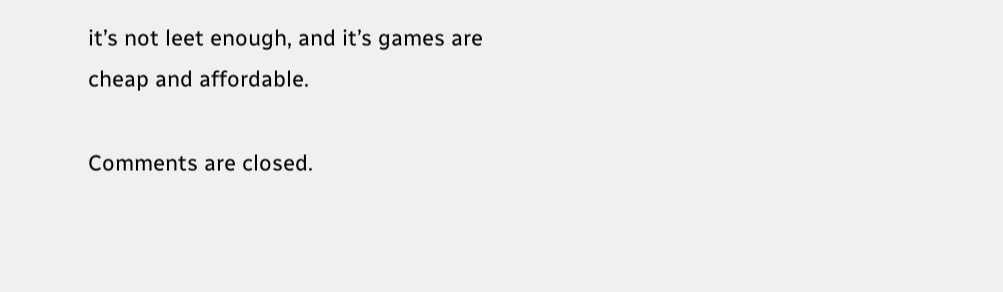it’s not leet enough, and it’s games are cheap and affordable.

Comments are closed.